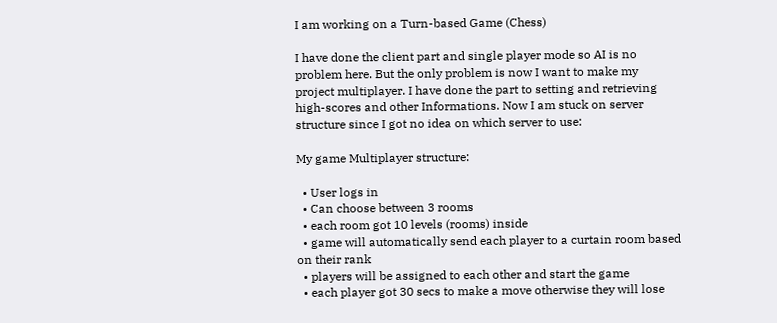I am working on a Turn-based Game (Chess)

I have done the client part and single player mode so AI is no problem here. But the only problem is now I want to make my project multiplayer. I have done the part to setting and retrieving high-scores and other Informations. Now I am stuck on server structure since I got no idea on which server to use:

My game Multiplayer structure:

  • User logs in
  • Can choose between 3 rooms
  • each room got 10 levels (rooms) inside
  • game will automatically send each player to a curtain room based on their rank
  • players will be assigned to each other and start the game
  • each player got 30 secs to make a move otherwise they will lose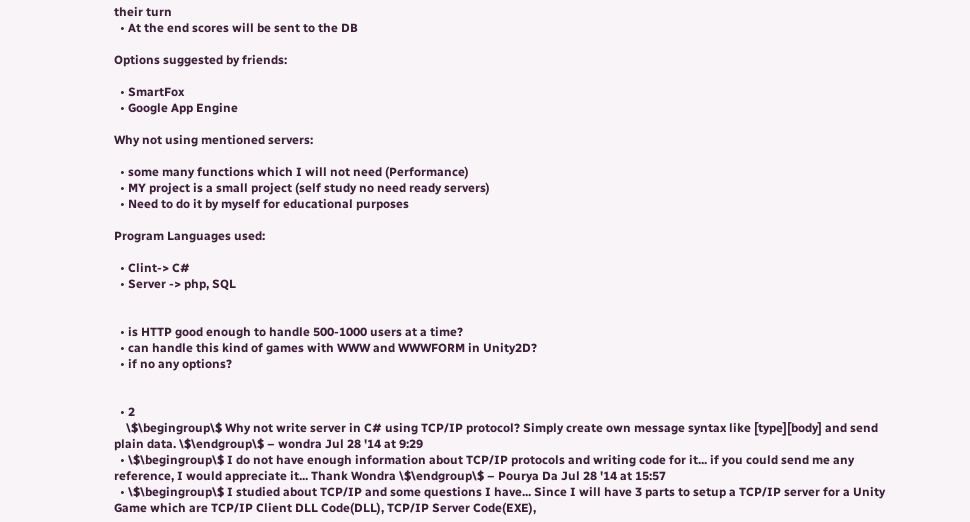their turn
  • At the end scores will be sent to the DB

Options suggested by friends:

  • SmartFox
  • Google App Engine

Why not using mentioned servers:

  • some many functions which I will not need (Performance)
  • MY project is a small project (self study no need ready servers)
  • Need to do it by myself for educational purposes

Program Languages used:

  • Clint-> C#
  • Server -> php, SQL


  • is HTTP good enough to handle 500-1000 users at a time?
  • can handle this kind of games with WWW and WWWFORM in Unity2D?
  • if no any options?


  • 2
    \$\begingroup\$ Why not write server in C# using TCP/IP protocol? Simply create own message syntax like [type][body] and send plain data. \$\endgroup\$ – wondra Jul 28 '14 at 9:29
  • \$\begingroup\$ I do not have enough information about TCP/IP protocols and writing code for it... if you could send me any reference, I would appreciate it... Thank Wondra \$\endgroup\$ – Pourya Da Jul 28 '14 at 15:57
  • \$\begingroup\$ I studied about TCP/IP and some questions I have... Since I will have 3 parts to setup a TCP/IP server for a Unity Game which are TCP/IP Client DLL Code(DLL), TCP/IP Server Code(EXE),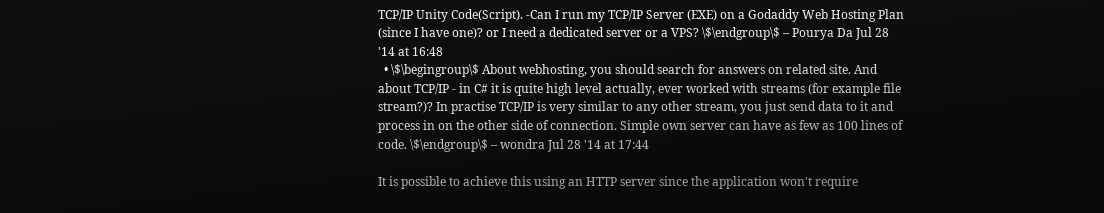TCP/IP Unity Code(Script). -Can I run my TCP/IP Server (EXE) on a Godaddy Web Hosting Plan (since I have one)? or I need a dedicated server or a VPS? \$\endgroup\$ – Pourya Da Jul 28 '14 at 16:48
  • \$\begingroup\$ About webhosting, you should search for answers on related site. And about TCP/IP - in C# it is quite high level actually, ever worked with streams (for example file stream?)? In practise TCP/IP is very similar to any other stream, you just send data to it and process in on the other side of connection. Simple own server can have as few as 100 lines of code. \$\endgroup\$ – wondra Jul 28 '14 at 17:44

It is possible to achieve this using an HTTP server since the application won't require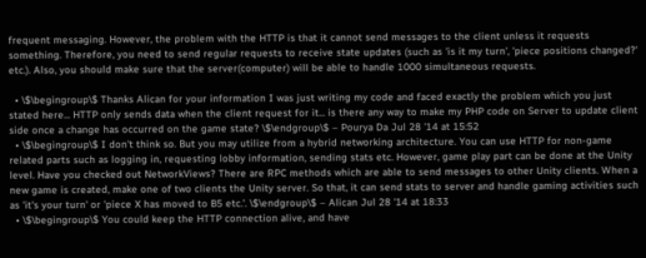frequent messaging. However, the problem with the HTTP is that it cannot send messages to the client unless it requests something. Therefore, you need to send regular requests to receive state updates (such as 'is it my turn', 'piece positions changed?' etc.). Also, you should make sure that the server(computer) will be able to handle 1000 simultaneous requests.

  • \$\begingroup\$ Thanks Alican for your information I was just writing my code and faced exactly the problem which you just stated here... HTTP only sends data when the client request for it... is there any way to make my PHP code on Server to update client side once a change has occurred on the game state? \$\endgroup\$ – Pourya Da Jul 28 '14 at 15:52
  • \$\begingroup\$ I don't think so. But you may utilize from a hybrid networking architecture. You can use HTTP for non-game related parts such as logging in, requesting lobby information, sending stats etc. However, game play part can be done at the Unity level. Have you checked out NetworkViews? There are RPC methods which are able to send messages to other Unity clients. When a new game is created, make one of two clients the Unity server. So that, it can send stats to server and handle gaming activities such as 'it's your turn' or 'piece X has moved to B5 etc.'. \$\endgroup\$ – Alican Jul 28 '14 at 18:33
  • \$\begingroup\$ You could keep the HTTP connection alive, and have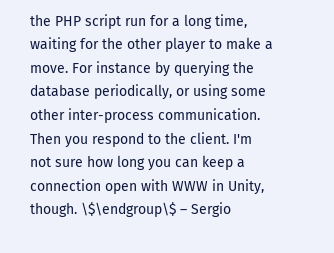the PHP script run for a long time, waiting for the other player to make a move. For instance by querying the database periodically, or using some other inter-process communication. Then you respond to the client. I'm not sure how long you can keep a connection open with WWW in Unity, though. \$\endgroup\$ – Sergio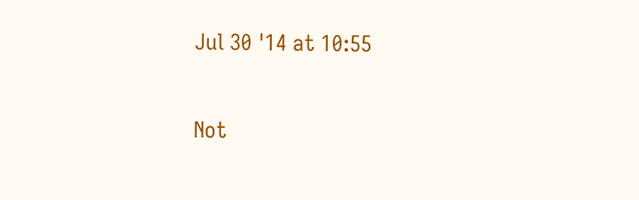Jul 30 '14 at 10:55

Not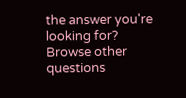the answer you're looking for? Browse other questions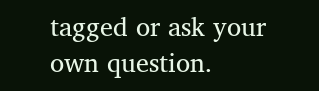tagged or ask your own question.